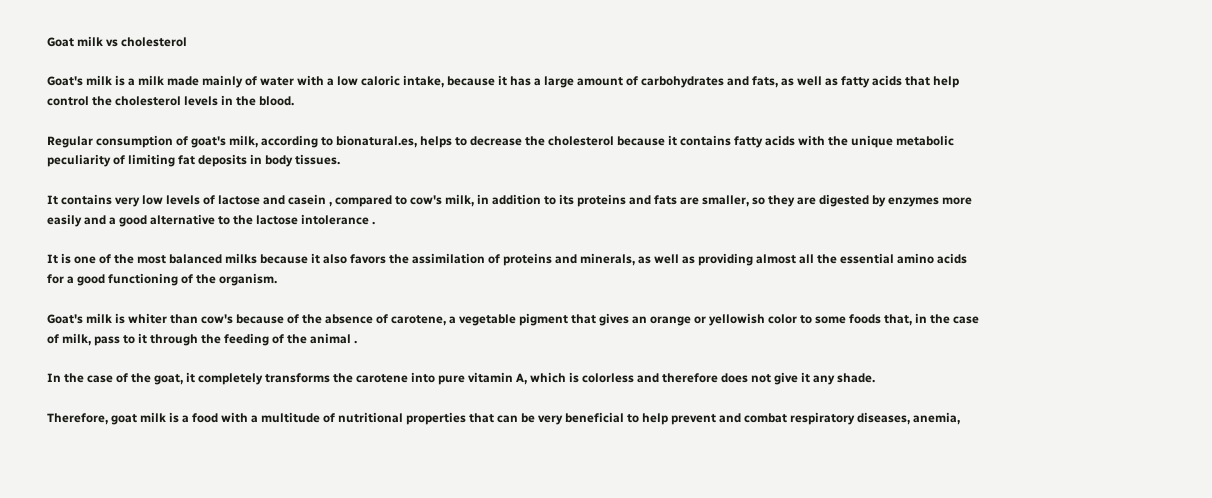Goat milk vs cholesterol

Goat's milk is a milk made mainly of water with a low caloric intake, because it has a large amount of carbohydrates and fats, as well as fatty acids that help control the cholesterol levels in the blood.

Regular consumption of goat's milk, according to bionatural.es, helps to decrease the cholesterol because it contains fatty acids with the unique metabolic peculiarity of limiting fat deposits in body tissues.

It contains very low levels of lactose and casein , compared to cow's milk, in addition to its proteins and fats are smaller, so they are digested by enzymes more easily and a good alternative to the lactose intolerance .

It is one of the most balanced milks because it also favors the assimilation of proteins and minerals, as well as providing almost all the essential amino acids for a good functioning of the organism.

Goat's milk is whiter than cow's because of the absence of carotene, a vegetable pigment that gives an orange or yellowish color to some foods that, in the case of milk, pass to it through the feeding of the animal .

In the case of the goat, it completely transforms the carotene into pure vitamin A, which is colorless and therefore does not give it any shade.

Therefore, goat milk is a food with a multitude of nutritional properties that can be very beneficial to help prevent and combat respiratory diseases, anemia,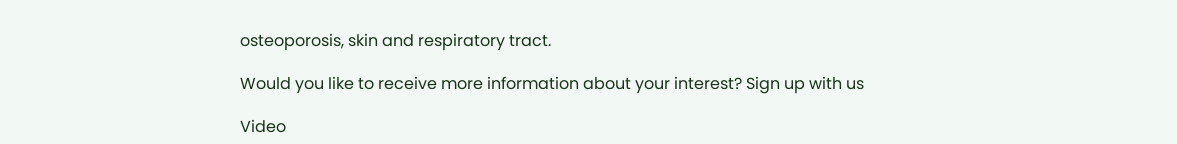osteoporosis, skin and respiratory tract.

Would you like to receive more information about your interest? Sign up with us

Video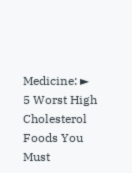Medicine: ► 5 Worst High Cholesterol Foods You Must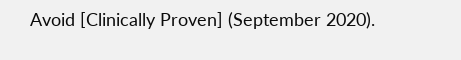Avoid [Clinically Proven] (September 2020).